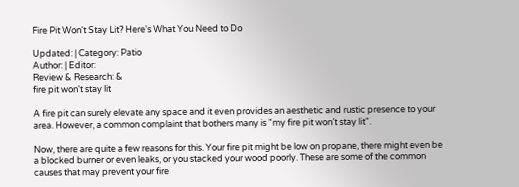Fire Pit Won't Stay Lit? Here's What You Need to Do

Updated: | Category: Patio
Author: | Editor:
Review & Research: &
fire pit won't stay lit

A fire pit can surely elevate any space and it even provides an aesthetic and rustic presence to your area. However, a common complaint that bothers many is "my fire pit won’t stay lit".

Now, there are quite a few reasons for this. Your fire pit might be low on propane, there might even be a blocked burner or even leaks, or you stacked your wood poorly. These are some of the common causes that may prevent your fire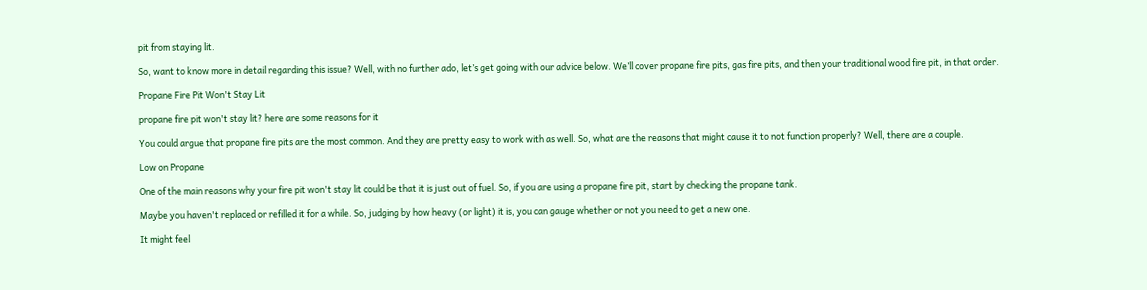pit from staying lit.

So, want to know more in detail regarding this issue? Well, with no further ado, let’s get going with our advice below. We’ll cover propane fire pits, gas fire pits, and then your traditional wood fire pit, in that order.

Propane Fire Pit Won't Stay Lit

propane fire pit won't stay lit? here are some reasons for it

You could argue that propane fire pits are the most common. And they are pretty easy to work with as well. So, what are the reasons that might cause it to not function properly? Well, there are a couple.

Low on Propane

One of the main reasons why your fire pit won't stay lit could be that it is just out of fuel. So, if you are using a propane fire pit, start by checking the propane tank.

Maybe you haven't replaced or refilled it for a while. So, judging by how heavy (or light) it is, you can gauge whether or not you need to get a new one.

It might feel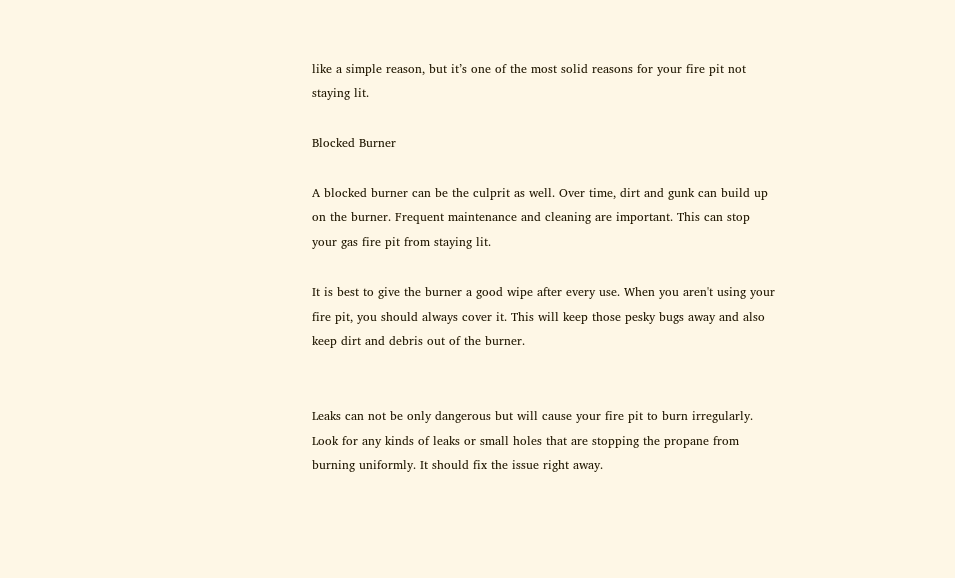like a simple reason, but it’s one of the most solid reasons for your fire pit not staying lit.

Blocked Burner

A blocked burner can be the culprit as well. Over time, dirt and gunk can build up on the burner. Frequent maintenance and cleaning are important. This can stop your gas fire pit from staying lit.

It is best to give the burner a good wipe after every use. When you aren't using your fire pit, you should always cover it. This will keep those pesky bugs away and also keep dirt and debris out of the burner.


Leaks can not be only dangerous but will cause your fire pit to burn irregularly. Look for any kinds of leaks or small holes that are stopping the propane from burning uniformly. It should fix the issue right away.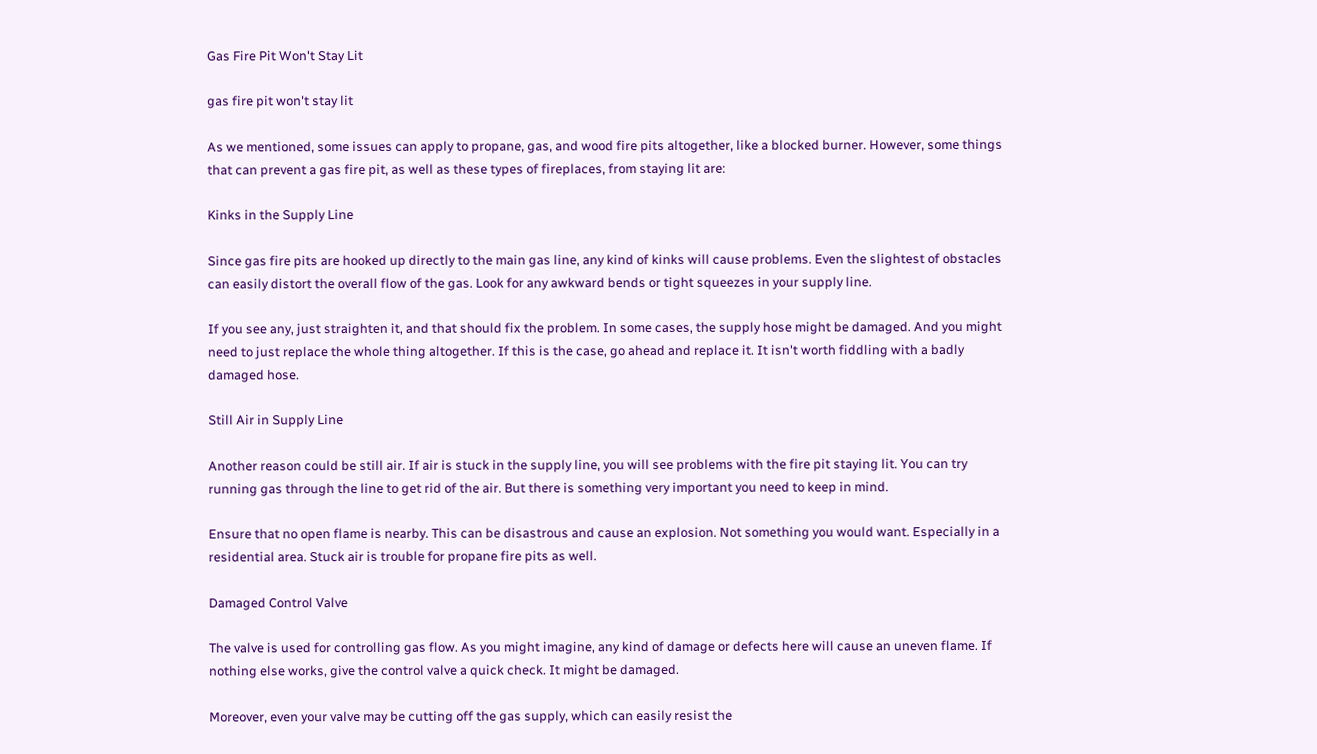Gas Fire Pit Won't Stay Lit

gas fire pit won't stay lit

As we mentioned, some issues can apply to propane, gas, and wood fire pits altogether, like a blocked burner. However, some things that can prevent a gas fire pit, as well as these types of fireplaces, from staying lit are:

Kinks in the Supply Line

Since gas fire pits are hooked up directly to the main gas line, any kind of kinks will cause problems. Even the slightest of obstacles can easily distort the overall flow of the gas. Look for any awkward bends or tight squeezes in your supply line.

If you see any, just straighten it, and that should fix the problem. In some cases, the supply hose might be damaged. And you might need to just replace the whole thing altogether. If this is the case, go ahead and replace it. It isn't worth fiddling with a badly damaged hose.

Still Air in Supply Line

Another reason could be still air. If air is stuck in the supply line, you will see problems with the fire pit staying lit. You can try running gas through the line to get rid of the air. But there is something very important you need to keep in mind.

Ensure that no open flame is nearby. This can be disastrous and cause an explosion. Not something you would want. Especially in a residential area. Stuck air is trouble for propane fire pits as well.

Damaged Control Valve

The valve is used for controlling gas flow. As you might imagine, any kind of damage or defects here will cause an uneven flame. If nothing else works, give the control valve a quick check. It might be damaged.

Moreover, even your valve may be cutting off the gas supply, which can easily resist the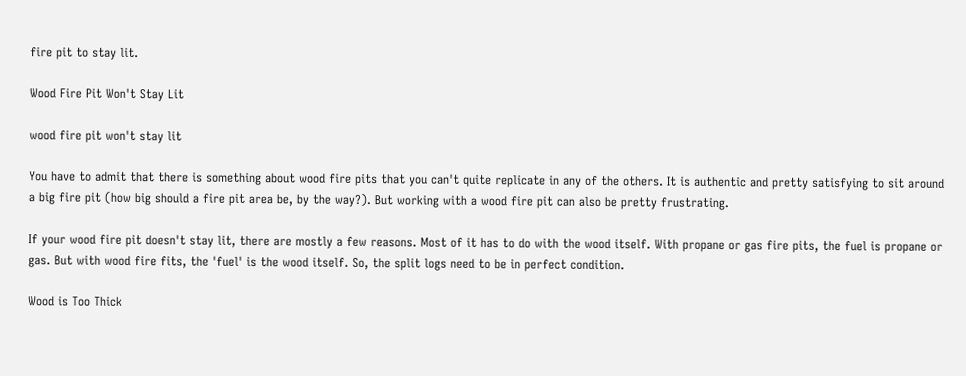fire pit to stay lit.

Wood Fire Pit Won't Stay Lit

wood fire pit won't stay lit

You have to admit that there is something about wood fire pits that you can't quite replicate in any of the others. It is authentic and pretty satisfying to sit around a big fire pit (how big should a fire pit area be, by the way?). But working with a wood fire pit can also be pretty frustrating.

If your wood fire pit doesn't stay lit, there are mostly a few reasons. Most of it has to do with the wood itself. With propane or gas fire pits, the fuel is propane or gas. But with wood fire fits, the 'fuel' is the wood itself. So, the split logs need to be in perfect condition.

Wood is Too Thick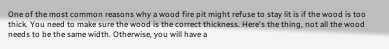One of the most common reasons why a wood fire pit might refuse to stay lit is if the wood is too thick. You need to make sure the wood is the correct thickness. Here's the thing, not all the wood needs to be the same width. Otherwise, you will have a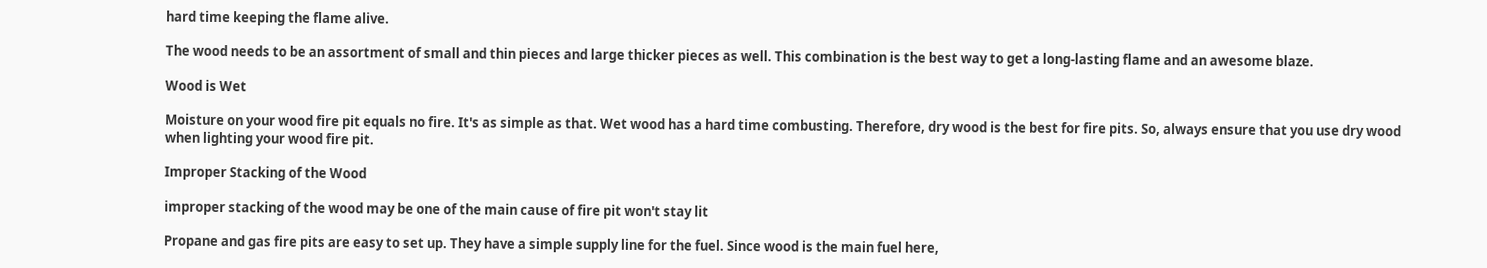hard time keeping the flame alive.

The wood needs to be an assortment of small and thin pieces and large thicker pieces as well. This combination is the best way to get a long-lasting flame and an awesome blaze.

Wood is Wet

Moisture on your wood fire pit equals no fire. It's as simple as that. Wet wood has a hard time combusting. Therefore, dry wood is the best for fire pits. So, always ensure that you use dry wood when lighting your wood fire pit.

Improper Stacking of the Wood

improper stacking of the wood may be one of the main cause of fire pit won't stay lit

Propane and gas fire pits are easy to set up. They have a simple supply line for the fuel. Since wood is the main fuel here,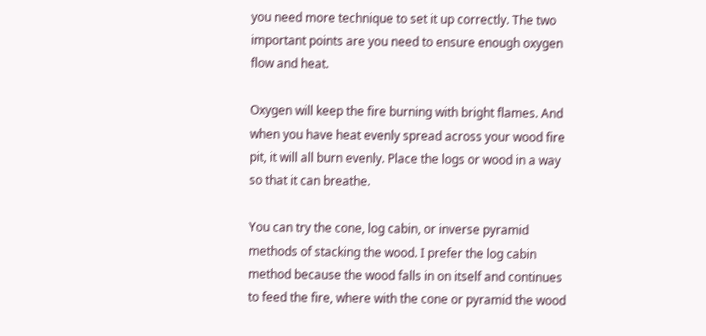you need more technique to set it up correctly. The two important points are you need to ensure enough oxygen flow and heat.

Oxygen will keep the fire burning with bright flames. And when you have heat evenly spread across your wood fire pit, it will all burn evenly. Place the logs or wood in a way so that it can breathe.

You can try the cone, log cabin, or inverse pyramid methods of stacking the wood. I prefer the log cabin method because the wood falls in on itself and continues to feed the fire, where with the cone or pyramid the wood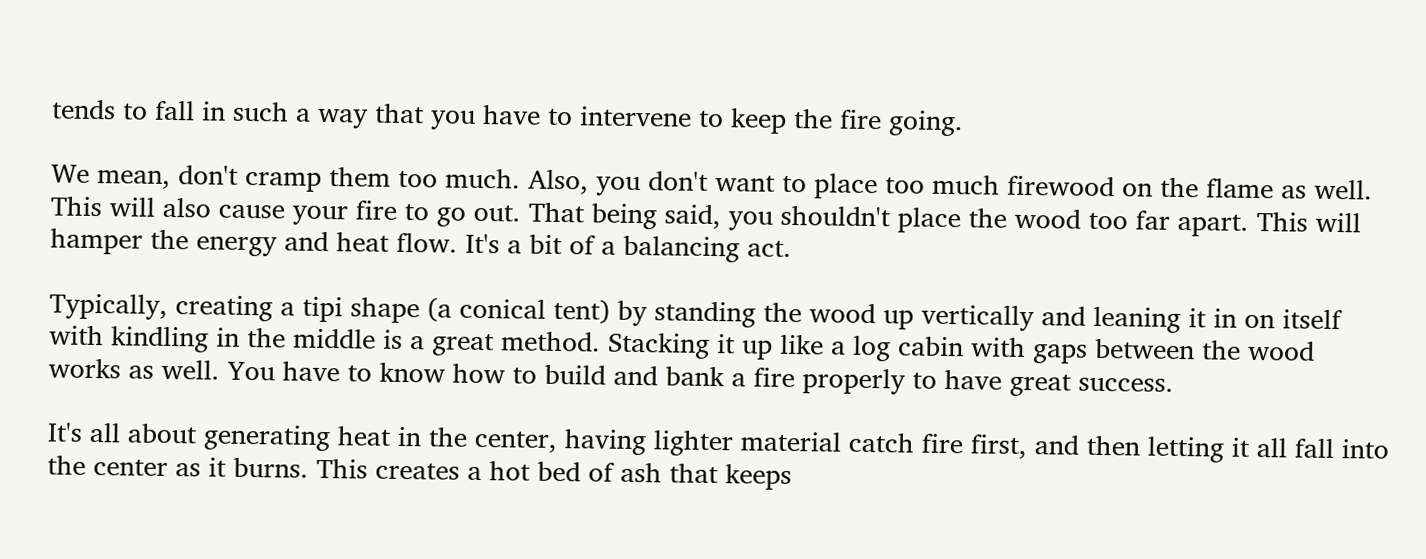tends to fall in such a way that you have to intervene to keep the fire going.

We mean, don't cramp them too much. Also, you don't want to place too much firewood on the flame as well. This will also cause your fire to go out. That being said, you shouldn't place the wood too far apart. This will hamper the energy and heat flow. It's a bit of a balancing act.

Typically, creating a tipi shape (a conical tent) by standing the wood up vertically and leaning it in on itself with kindling in the middle is a great method. Stacking it up like a log cabin with gaps between the wood works as well. You have to know how to build and bank a fire properly to have great success.

It's all about generating heat in the center, having lighter material catch fire first, and then letting it all fall into the center as it burns. This creates a hot bed of ash that keeps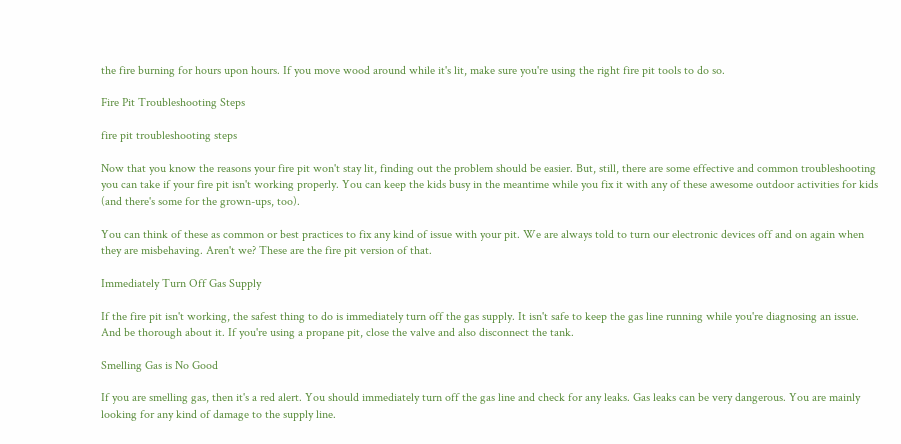the fire burning for hours upon hours. If you move wood around while it's lit, make sure you're using the right fire pit tools to do so.

Fire Pit Troubleshooting Steps

fire pit troubleshooting steps

Now that you know the reasons your fire pit won't stay lit, finding out the problem should be easier. But, still, there are some effective and common troubleshooting you can take if your fire pit isn't working properly. You can keep the kids busy in the meantime while you fix it with any of these awesome outdoor activities for kids (and there's some for the grown-ups, too).

You can think of these as common or best practices to fix any kind of issue with your pit. We are always told to turn our electronic devices off and on again when they are misbehaving. Aren't we? These are the fire pit version of that.

Immediately Turn Off Gas Supply

If the fire pit isn't working, the safest thing to do is immediately turn off the gas supply. It isn't safe to keep the gas line running while you're diagnosing an issue. And be thorough about it. If you're using a propane pit, close the valve and also disconnect the tank.

Smelling Gas is No Good

If you are smelling gas, then it's a red alert. You should immediately turn off the gas line and check for any leaks. Gas leaks can be very dangerous. You are mainly looking for any kind of damage to the supply line.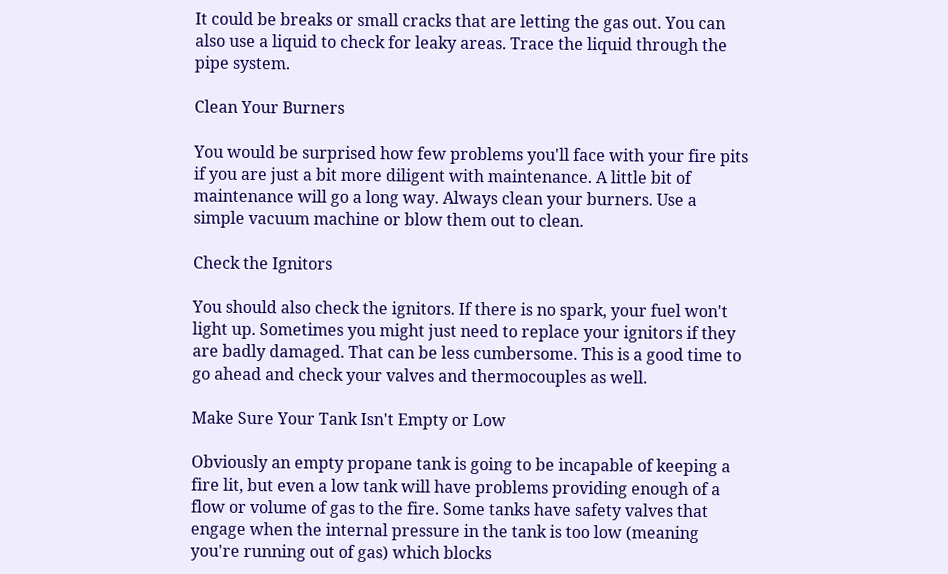It could be breaks or small cracks that are letting the gas out. You can also use a liquid to check for leaky areas. Trace the liquid through the pipe system.

Clean Your Burners

You would be surprised how few problems you'll face with your fire pits if you are just a bit more diligent with maintenance. A little bit of maintenance will go a long way. Always clean your burners. Use a simple vacuum machine or blow them out to clean.

Check the Ignitors

You should also check the ignitors. If there is no spark, your fuel won't light up. Sometimes you might just need to replace your ignitors if they are badly damaged. That can be less cumbersome. This is a good time to go ahead and check your valves and thermocouples as well.

Make Sure Your Tank Isn't Empty or Low

Obviously an empty propane tank is going to be incapable of keeping a fire lit, but even a low tank will have problems providing enough of a flow or volume of gas to the fire. Some tanks have safety valves that engage when the internal pressure in the tank is too low (meaning you're running out of gas) which blocks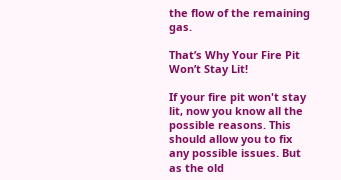the flow of the remaining gas.

That’s Why Your Fire Pit Won’t Stay Lit!

If your fire pit won't stay lit, now you know all the possible reasons. This should allow you to fix any possible issues. But as the old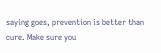saying goes, prevention is better than cure. Make sure you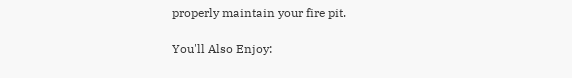properly maintain your fire pit.

You'll Also Enjoy: